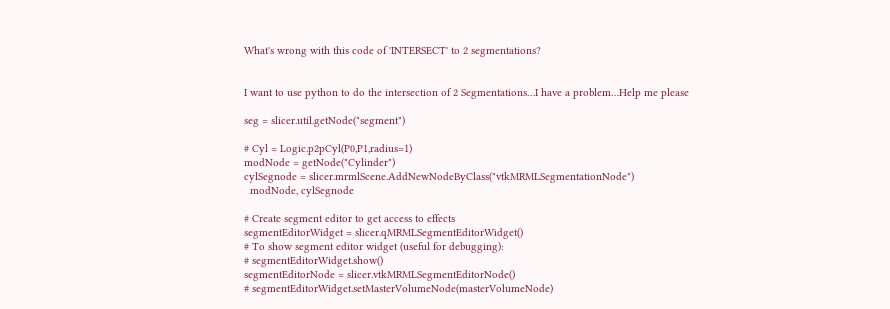What's wrong with this code of 'INTERSECT' to 2 segmentations?


I want to use python to do the intersection of 2 Segmentations…I have a problem…Help me please

seg = slicer.util.getNode("segment")

# Cyl = Logic.p2pCyl(P0,P1,radius=1)
modNode = getNode("Cylinder")
cylSegnode = slicer.mrmlScene.AddNewNodeByClass("vtkMRMLSegmentationNode")
  modNode, cylSegnode

# Create segment editor to get access to effects
segmentEditorWidget = slicer.qMRMLSegmentEditorWidget()
# To show segment editor widget (useful for debugging):
# segmentEditorWidget.show()
segmentEditorNode = slicer.vtkMRMLSegmentEditorNode()
# segmentEditorWidget.setMasterVolumeNode(masterVolumeNode)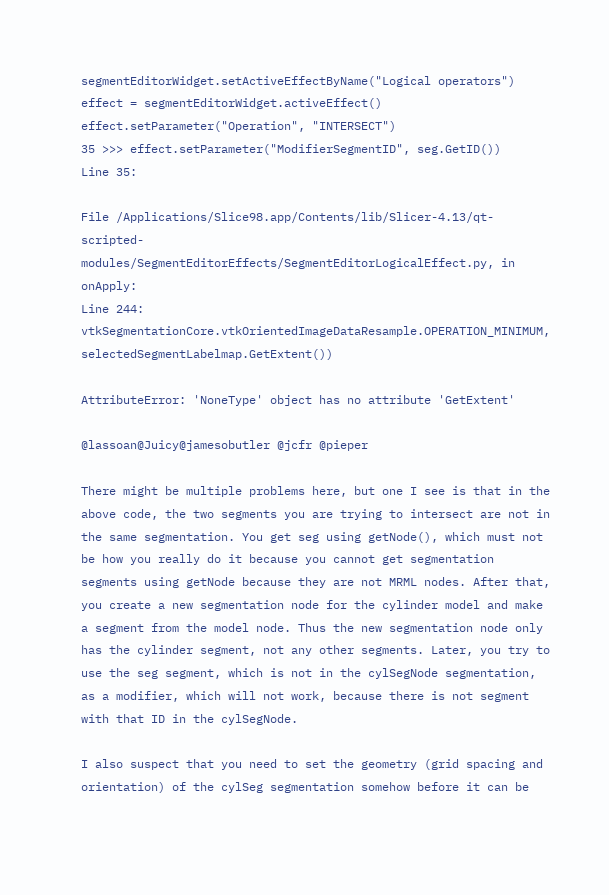segmentEditorWidget.setActiveEffectByName("Logical operators")
effect = segmentEditorWidget.activeEffect()
effect.setParameter("Operation", "INTERSECT")
35 >>> effect.setParameter("ModifierSegmentID", seg.GetID())
Line 35:

File /Applications/Slice98.app/Contents/lib/Slicer-4.13/qt-scripted-modules/SegmentEditorEffects/SegmentEditorLogicalEffect.py, in onApply:
Line 244:   vtkSegmentationCore.vtkOrientedImageDataResample.OPERATION_MINIMUM, selectedSegmentLabelmap.GetExtent())

AttributeError: 'NoneType' object has no attribute 'GetExtent'

@lassoan@Juicy@jamesobutler @jcfr @pieper

There might be multiple problems here, but one I see is that in the above code, the two segments you are trying to intersect are not in the same segmentation. You get seg using getNode(), which must not be how you really do it because you cannot get segmentation segments using getNode because they are not MRML nodes. After that, you create a new segmentation node for the cylinder model and make a segment from the model node. Thus the new segmentation node only has the cylinder segment, not any other segments. Later, you try to use the seg segment, which is not in the cylSegNode segmentation, as a modifier, which will not work, because there is not segment with that ID in the cylSegNode.

I also suspect that you need to set the geometry (grid spacing and orientation) of the cylSeg segmentation somehow before it can be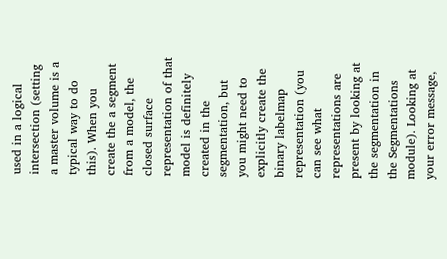used in a logical intersection (setting a master volume is a typical way to do this). When you create the a segment from a model, the closed surface representation of that model is definitely created in the segmentation, but you might need to explicitly create the binary labelmap representation (you can see what representations are present by looking at the segmentation in the Segmentations module). Looking at your error message,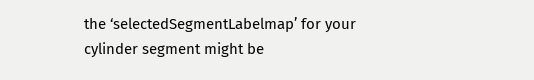the ‘selectedSegmentLabelmap’ for your cylinder segment might be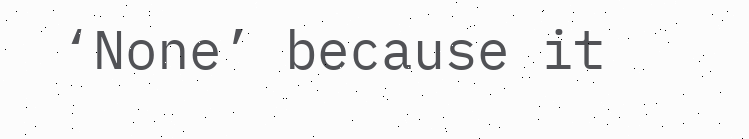‘None’ because it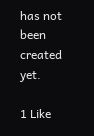has not been created yet.

1 Like